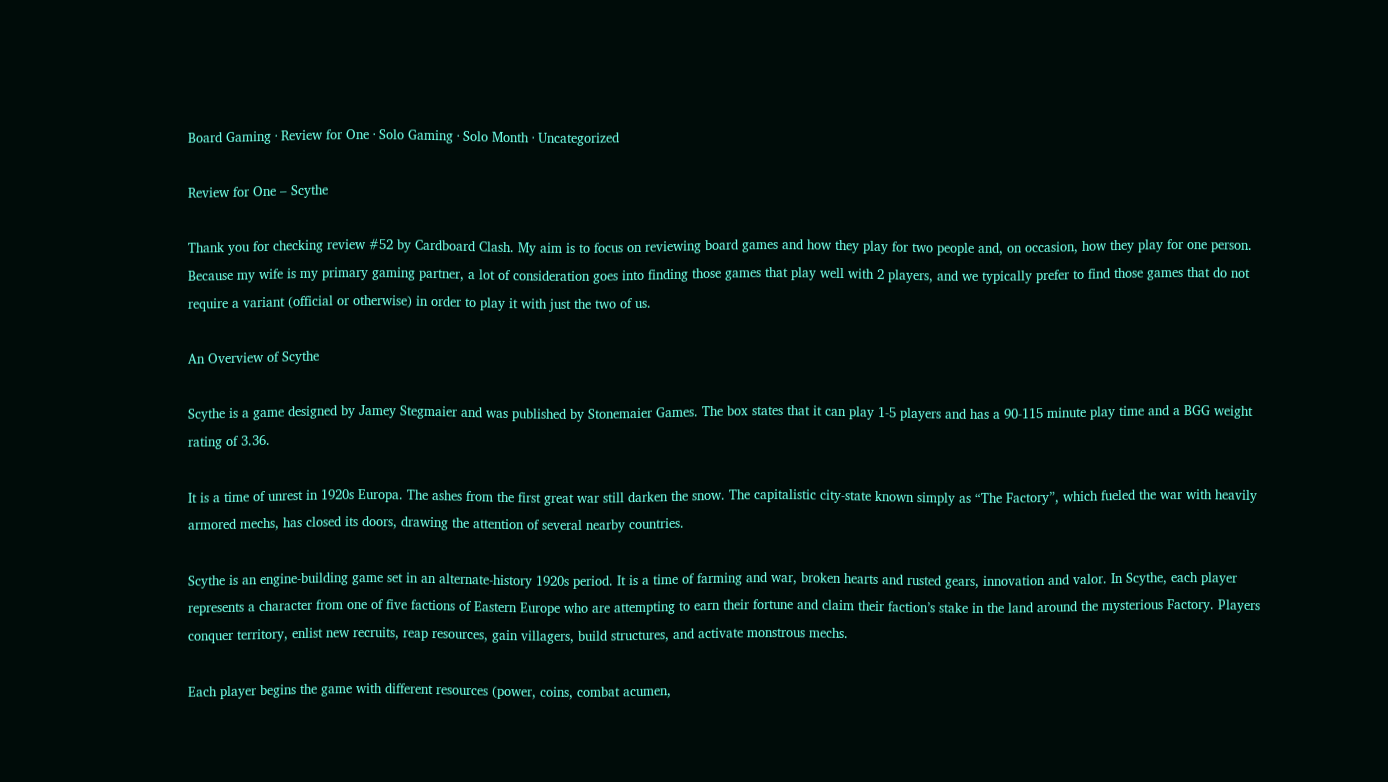Board Gaming · Review for One · Solo Gaming · Solo Month · Uncategorized

Review for One – Scythe

Thank you for checking review #52 by Cardboard Clash. My aim is to focus on reviewing board games and how they play for two people and, on occasion, how they play for one person. Because my wife is my primary gaming partner, a lot of consideration goes into finding those games that play well with 2 players, and we typically prefer to find those games that do not require a variant (official or otherwise) in order to play it with just the two of us.

An Overview of Scythe

Scythe is a game designed by Jamey Stegmaier and was published by Stonemaier Games. The box states that it can play 1-5 players and has a 90-115 minute play time and a BGG weight rating of 3.36.

It is a time of unrest in 1920s Europa. The ashes from the first great war still darken the snow. The capitalistic city-state known simply as “The Factory”, which fueled the war with heavily armored mechs, has closed its doors, drawing the attention of several nearby countries.

Scythe is an engine-building game set in an alternate-history 1920s period. It is a time of farming and war, broken hearts and rusted gears, innovation and valor. In Scythe, each player represents a character from one of five factions of Eastern Europe who are attempting to earn their fortune and claim their faction’s stake in the land around the mysterious Factory. Players conquer territory, enlist new recruits, reap resources, gain villagers, build structures, and activate monstrous mechs.

Each player begins the game with different resources (power, coins, combat acumen,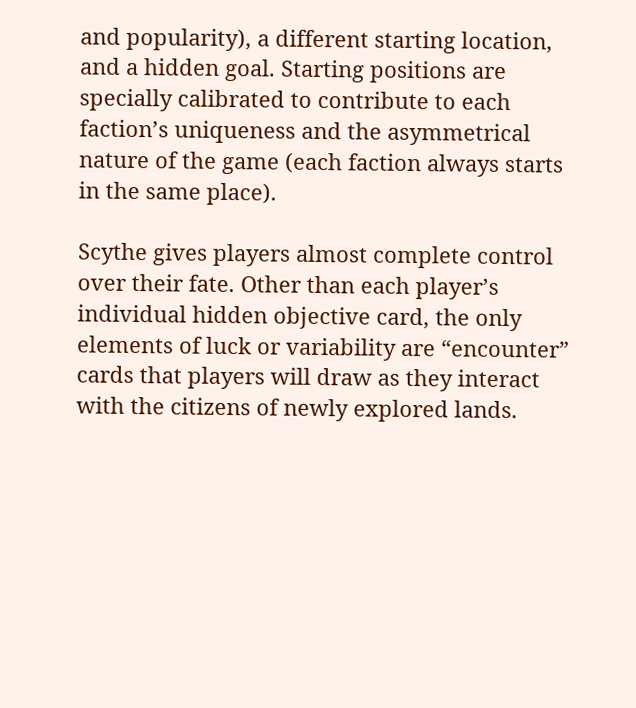and popularity), a different starting location, and a hidden goal. Starting positions are specially calibrated to contribute to each faction’s uniqueness and the asymmetrical nature of the game (each faction always starts in the same place).

Scythe gives players almost complete control over their fate. Other than each player’s individual hidden objective card, the only elements of luck or variability are “encounter” cards that players will draw as they interact with the citizens of newly explored lands.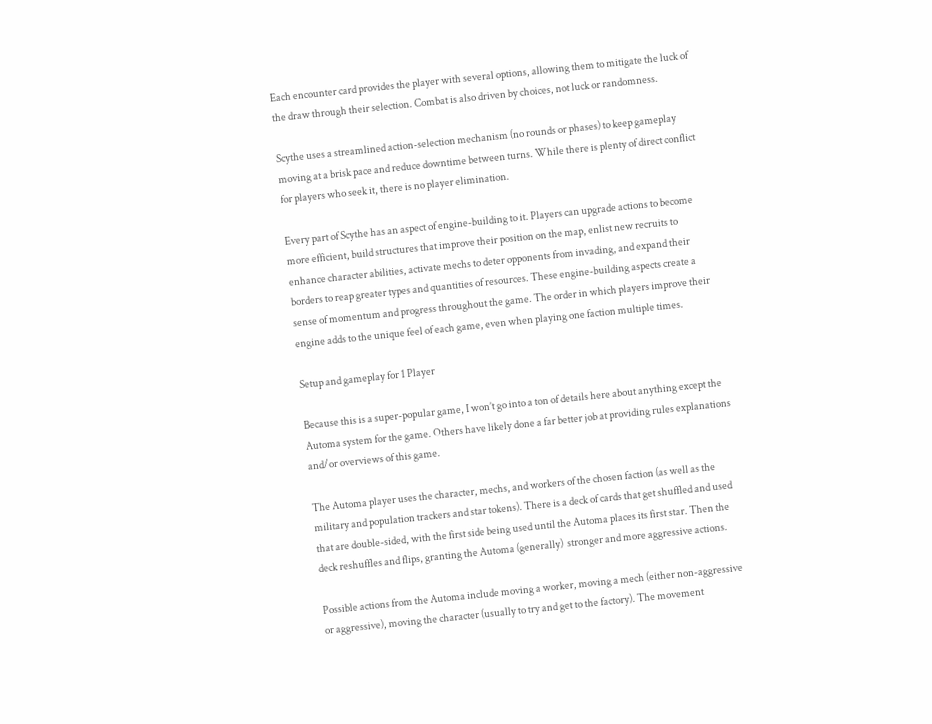Each encounter card provides the player with several options, allowing them to mitigate the luck of the draw through their selection. Combat is also driven by choices, not luck or randomness.

Scythe uses a streamlined action-selection mechanism (no rounds or phases) to keep gameplay moving at a brisk pace and reduce downtime between turns. While there is plenty of direct conflict for players who seek it, there is no player elimination.

Every part of Scythe has an aspect of engine-building to it. Players can upgrade actions to become more efficient, build structures that improve their position on the map, enlist new recruits to enhance character abilities, activate mechs to deter opponents from invading, and expand their borders to reap greater types and quantities of resources. These engine-building aspects create a sense of momentum and progress throughout the game. The order in which players improve their engine adds to the unique feel of each game, even when playing one faction multiple times.

Setup and gameplay for 1 Player

Because this is a super-popular game, I won’t go into a ton of details here about anything except the Automa system for the game. Others have likely done a far better job at providing rules explanations and/or overviews of this game.

The Automa player uses the character, mechs, and workers of the chosen faction (as well as the military and population trackers and star tokens). There is a deck of cards that get shuffled and used that are double-sided, with the first side being used until the Automa places its first star. Then the deck reshuffles and flips, granting the Automa (generally)  stronger and more aggressive actions.

Possible actions from the Automa include moving a worker, moving a mech (either non-aggressive or aggressive), moving the character (usually to try and get to the factory). The movement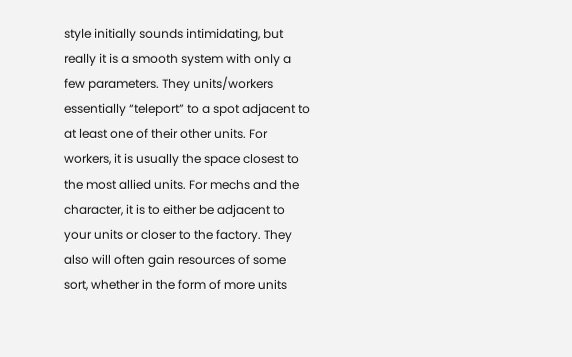style initially sounds intimidating, but really it is a smooth system with only a few parameters. They units/workers essentially “teleport” to a spot adjacent to at least one of their other units. For workers, it is usually the space closest to the most allied units. For mechs and the character, it is to either be adjacent to your units or closer to the factory. They also will often gain resources of some sort, whether in the form of more units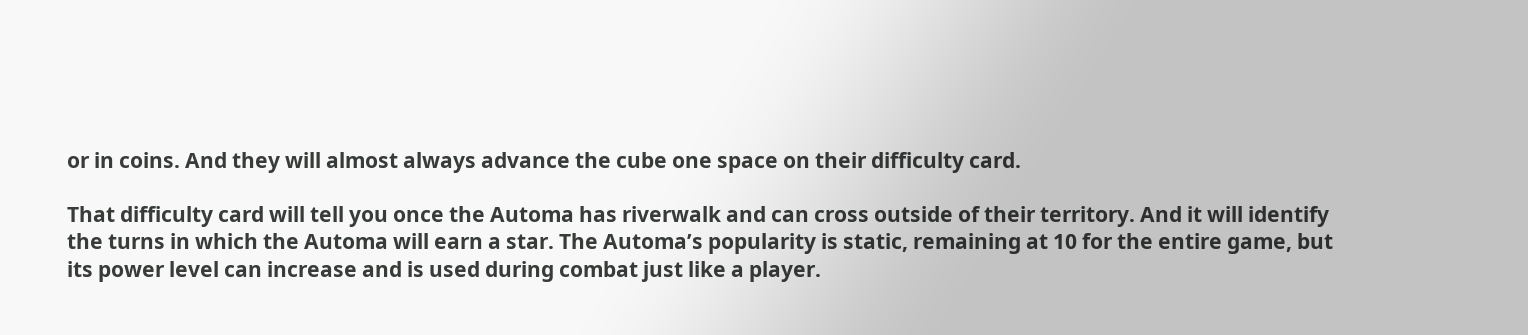or in coins. And they will almost always advance the cube one space on their difficulty card.

That difficulty card will tell you once the Automa has riverwalk and can cross outside of their territory. And it will identify the turns in which the Automa will earn a star. The Automa’s popularity is static, remaining at 10 for the entire game, but its power level can increase and is used during combat just like a player.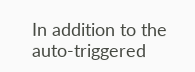In addition to the auto-triggered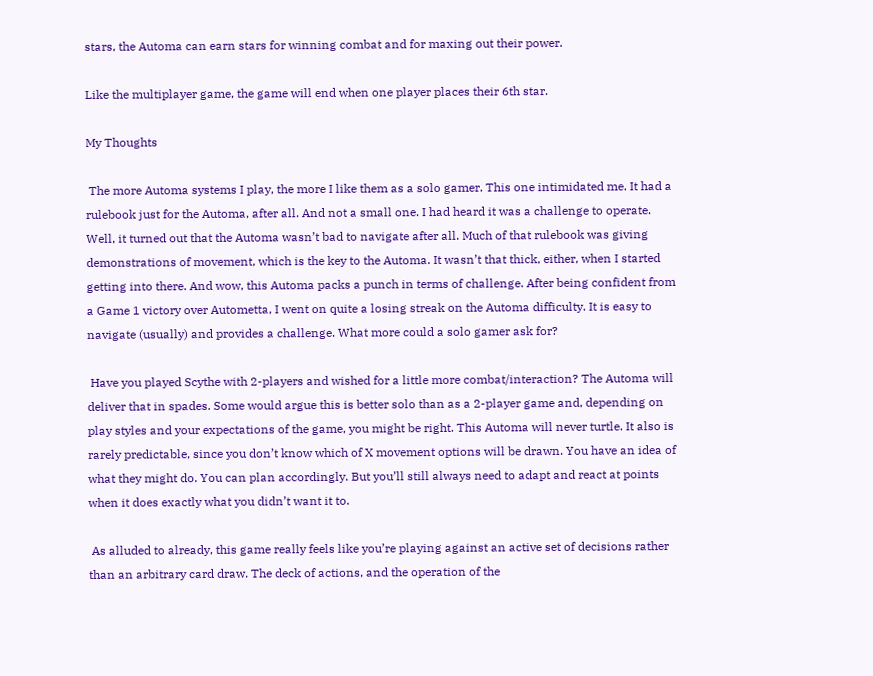stars, the Automa can earn stars for winning combat and for maxing out their power.

Like the multiplayer game, the game will end when one player places their 6th star.

My Thoughts

 The more Automa systems I play, the more I like them as a solo gamer. This one intimidated me. It had a rulebook just for the Automa, after all. And not a small one. I had heard it was a challenge to operate. Well, it turned out that the Automa wasn’t bad to navigate after all. Much of that rulebook was giving demonstrations of movement, which is the key to the Automa. It wasn’t that thick, either, when I started getting into there. And wow, this Automa packs a punch in terms of challenge. After being confident from a Game 1 victory over Autometta, I went on quite a losing streak on the Automa difficulty. It is easy to navigate (usually) and provides a challenge. What more could a solo gamer ask for?

 Have you played Scythe with 2-players and wished for a little more combat/interaction? The Automa will deliver that in spades. Some would argue this is better solo than as a 2-player game and, depending on play styles and your expectations of the game, you might be right. This Automa will never turtle. It also is rarely predictable, since you don’t know which of X movement options will be drawn. You have an idea of what they might do. You can plan accordingly. But you’ll still always need to adapt and react at points when it does exactly what you didn’t want it to.

 As alluded to already, this game really feels like you’re playing against an active set of decisions rather than an arbitrary card draw. The deck of actions, and the operation of the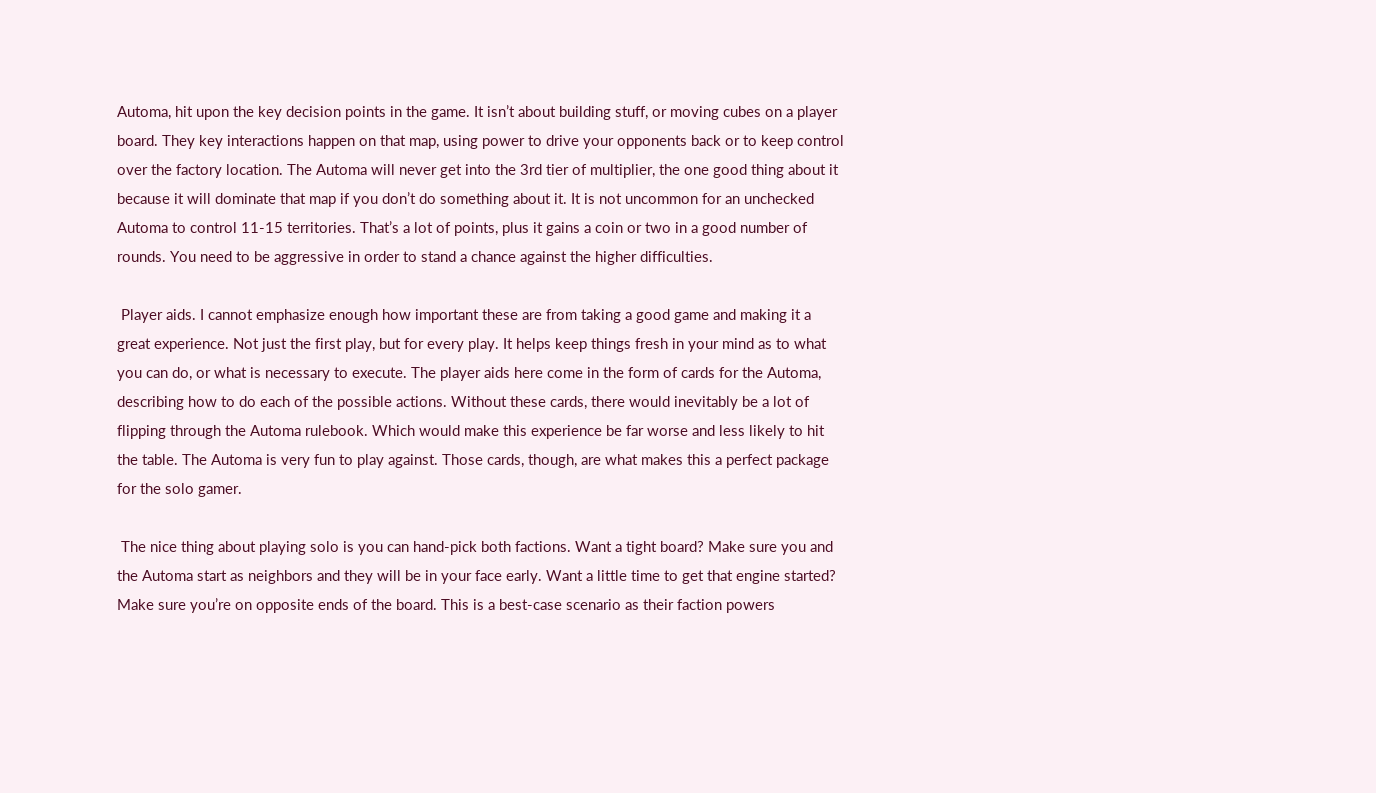Automa, hit upon the key decision points in the game. It isn’t about building stuff, or moving cubes on a player board. They key interactions happen on that map, using power to drive your opponents back or to keep control over the factory location. The Automa will never get into the 3rd tier of multiplier, the one good thing about it because it will dominate that map if you don’t do something about it. It is not uncommon for an unchecked Automa to control 11-15 territories. That’s a lot of points, plus it gains a coin or two in a good number of rounds. You need to be aggressive in order to stand a chance against the higher difficulties.

 Player aids. I cannot emphasize enough how important these are from taking a good game and making it a great experience. Not just the first play, but for every play. It helps keep things fresh in your mind as to what you can do, or what is necessary to execute. The player aids here come in the form of cards for the Automa, describing how to do each of the possible actions. Without these cards, there would inevitably be a lot of flipping through the Automa rulebook. Which would make this experience be far worse and less likely to hit the table. The Automa is very fun to play against. Those cards, though, are what makes this a perfect package for the solo gamer.

 The nice thing about playing solo is you can hand-pick both factions. Want a tight board? Make sure you and the Automa start as neighbors and they will be in your face early. Want a little time to get that engine started? Make sure you’re on opposite ends of the board. This is a best-case scenario as their faction powers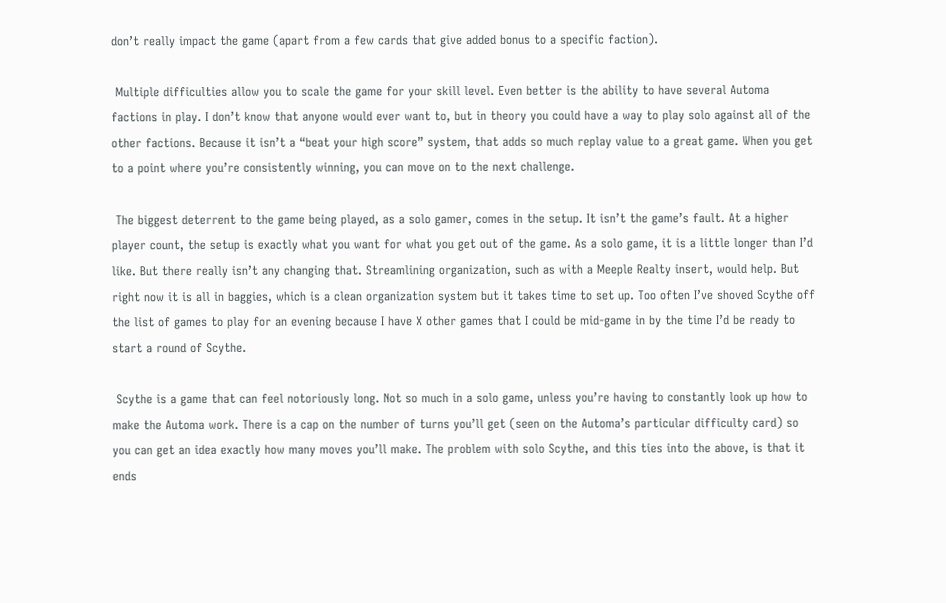don’t really impact the game (apart from a few cards that give added bonus to a specific faction).

 Multiple difficulties allow you to scale the game for your skill level. Even better is the ability to have several Automa factions in play. I don’t know that anyone would ever want to, but in theory you could have a way to play solo against all of the other factions. Because it isn’t a “beat your high score” system, that adds so much replay value to a great game. When you get to a point where you’re consistently winning, you can move on to the next challenge.

 The biggest deterrent to the game being played, as a solo gamer, comes in the setup. It isn’t the game’s fault. At a higher player count, the setup is exactly what you want for what you get out of the game. As a solo game, it is a little longer than I’d like. But there really isn’t any changing that. Streamlining organization, such as with a Meeple Realty insert, would help. But right now it is all in baggies, which is a clean organization system but it takes time to set up. Too often I’ve shoved Scythe off the list of games to play for an evening because I have X other games that I could be mid-game in by the time I’d be ready to start a round of Scythe.

 Scythe is a game that can feel notoriously long. Not so much in a solo game, unless you’re having to constantly look up how to make the Automa work. There is a cap on the number of turns you’ll get (seen on the Automa’s particular difficulty card) so you can get an idea exactly how many moves you’ll make. The problem with solo Scythe, and this ties into the above, is that it ends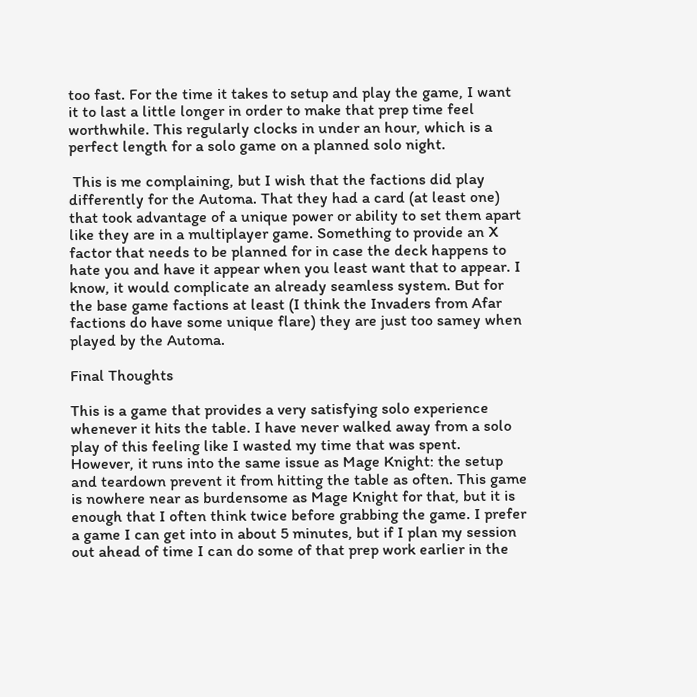too fast. For the time it takes to setup and play the game, I want it to last a little longer in order to make that prep time feel worthwhile. This regularly clocks in under an hour, which is a perfect length for a solo game on a planned solo night.

 This is me complaining, but I wish that the factions did play differently for the Automa. That they had a card (at least one) that took advantage of a unique power or ability to set them apart like they are in a multiplayer game. Something to provide an X factor that needs to be planned for in case the deck happens to hate you and have it appear when you least want that to appear. I know, it would complicate an already seamless system. But for the base game factions at least (I think the Invaders from Afar factions do have some unique flare) they are just too samey when played by the Automa.

Final Thoughts

This is a game that provides a very satisfying solo experience whenever it hits the table. I have never walked away from a solo play of this feeling like I wasted my time that was spent. However, it runs into the same issue as Mage Knight: the setup and teardown prevent it from hitting the table as often. This game is nowhere near as burdensome as Mage Knight for that, but it is enough that I often think twice before grabbing the game. I prefer a game I can get into in about 5 minutes, but if I plan my session out ahead of time I can do some of that prep work earlier in the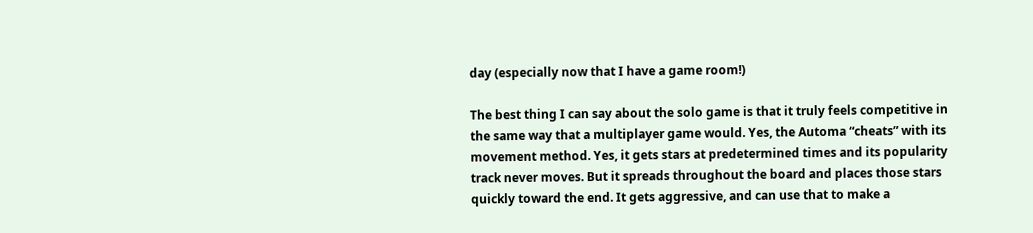day (especially now that I have a game room!)

The best thing I can say about the solo game is that it truly feels competitive in the same way that a multiplayer game would. Yes, the Automa “cheats” with its movement method. Yes, it gets stars at predetermined times and its popularity track never moves. But it spreads throughout the board and places those stars quickly toward the end. It gets aggressive, and can use that to make a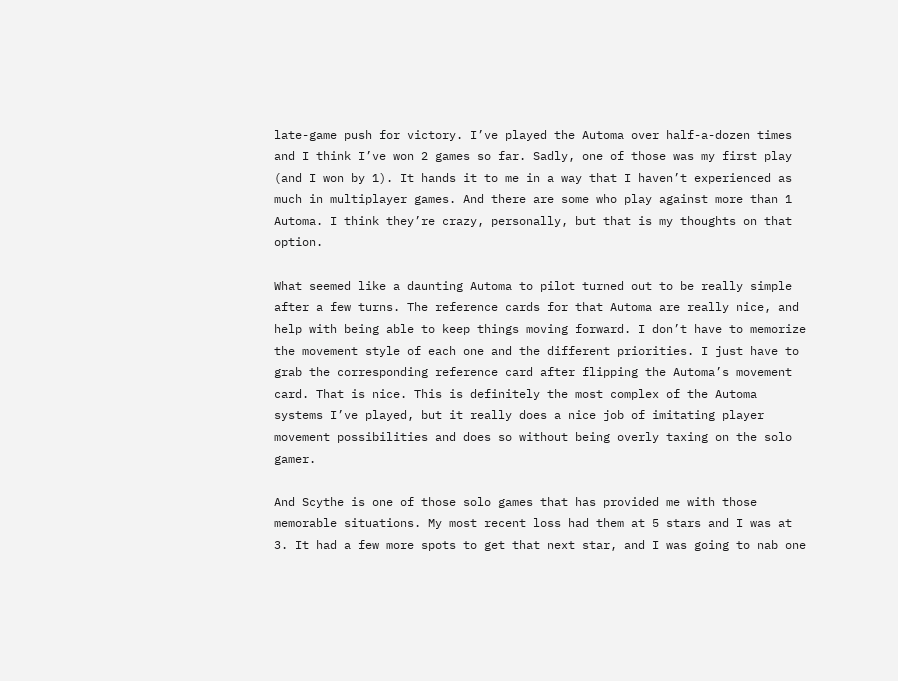late-game push for victory. I’ve played the Automa over half-a-dozen times and I think I’ve won 2 games so far. Sadly, one of those was my first play (and I won by 1). It hands it to me in a way that I haven’t experienced as much in multiplayer games. And there are some who play against more than 1 Automa. I think they’re crazy, personally, but that is my thoughts on that option.

What seemed like a daunting Automa to pilot turned out to be really simple after a few turns. The reference cards for that Automa are really nice, and help with being able to keep things moving forward. I don’t have to memorize the movement style of each one and the different priorities. I just have to grab the corresponding reference card after flipping the Automa’s movement card. That is nice. This is definitely the most complex of the Automa systems I’ve played, but it really does a nice job of imitating player movement possibilities and does so without being overly taxing on the solo gamer.

And Scythe is one of those solo games that has provided me with those memorable situations. My most recent loss had them at 5 stars and I was at 3. It had a few more spots to get that next star, and I was going to nab one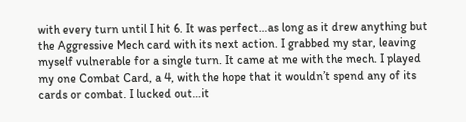with every turn until I hit 6. It was perfect…as long as it drew anything but the Aggressive Mech card with its next action. I grabbed my star, leaving myself vulnerable for a single turn. It came at me with the mech. I played my one Combat Card, a 4, with the hope that it wouldn’t spend any of its cards or combat. I lucked out…it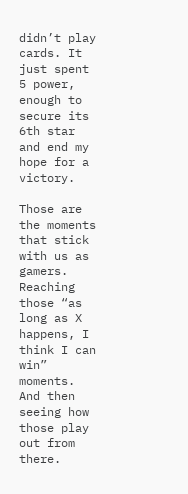didn’t play cards. It just spent 5 power, enough to secure its 6th star and end my hope for a victory.

Those are the moments that stick with us as gamers. Reaching those “as long as X happens, I think I can win” moments. And then seeing how those play out from there.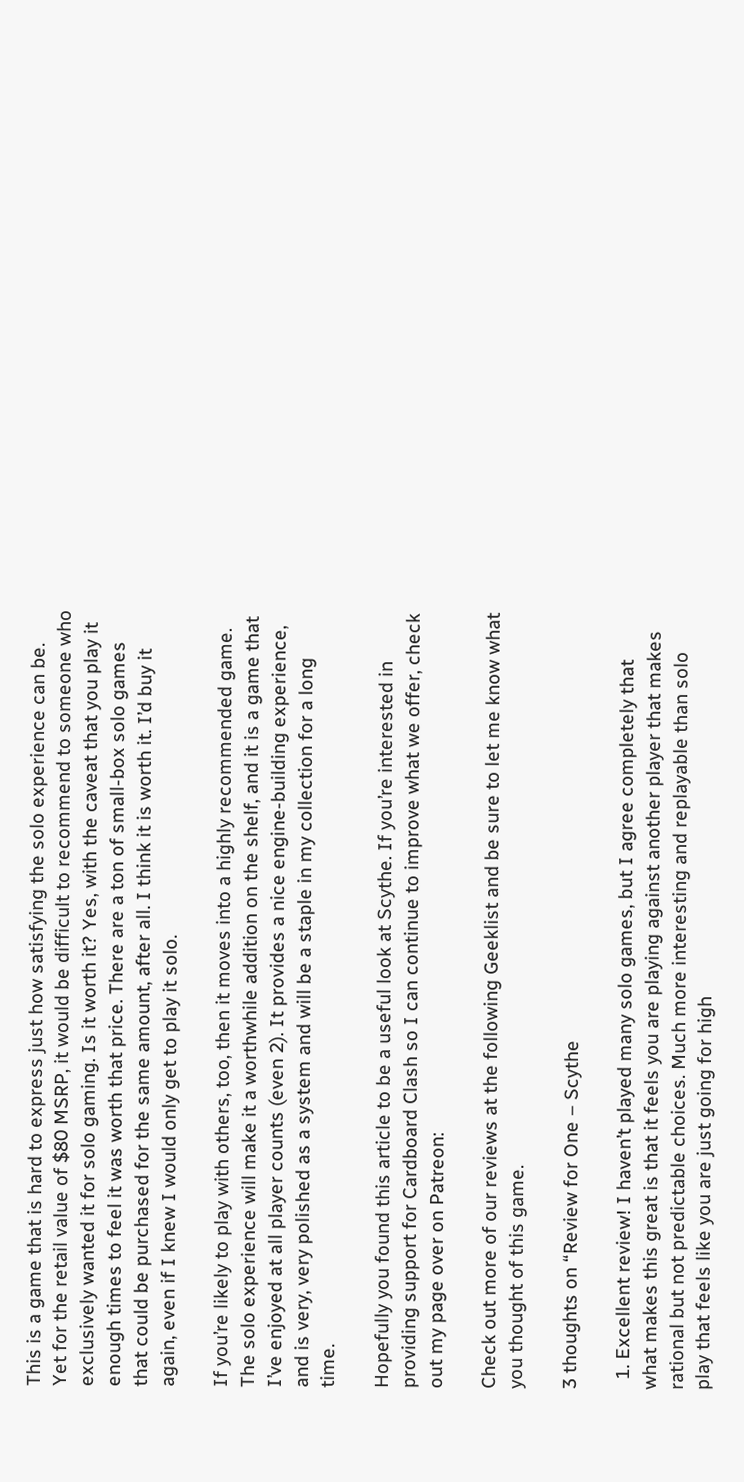This is a game that is hard to express just how satisfying the solo experience can be. Yet for the retail value of $80 MSRP, it would be difficult to recommend to someone who exclusively wanted it for solo gaming. Is it worth it? Yes, with the caveat that you play it enough times to feel it was worth that price. There are a ton of small-box solo games that could be purchased for the same amount, after all. I think it is worth it. I’d buy it again, even if I knew I would only get to play it solo.

If you’re likely to play with others, too, then it moves into a highly recommended game. The solo experience will make it a worthwhile addition on the shelf, and it is a game that I’ve enjoyed at all player counts (even 2). It provides a nice engine-building experience, and is very, very polished as a system and will be a staple in my collection for a long time.

Hopefully you found this article to be a useful look at Scythe. If you’re interested in providing support for Cardboard Clash so I can continue to improve what we offer, check out my page over on Patreon:

Check out more of our reviews at the following Geeklist and be sure to let me know what you thought of this game.

3 thoughts on “Review for One – Scythe

  1. Excellent review! I haven’t played many solo games, but I agree completely that what makes this great is that it feels you are playing against another player that makes rational but not predictable choices. Much more interesting and replayable than solo play that feels like you are just going for high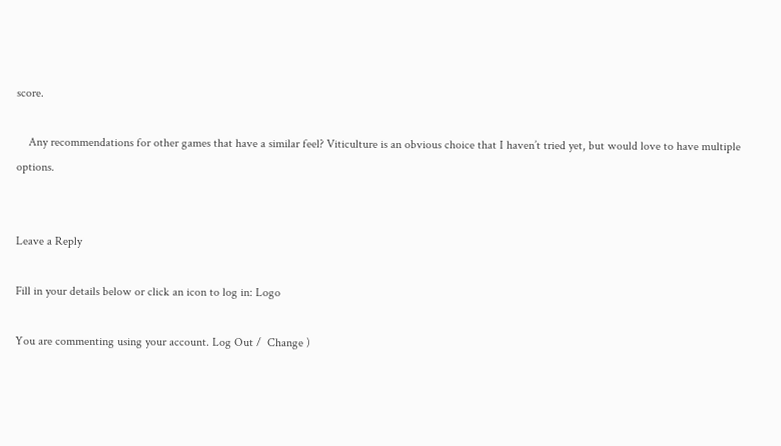score.

    Any recommendations for other games that have a similar feel? Viticulture is an obvious choice that I haven’t tried yet, but would love to have multiple options.


Leave a Reply

Fill in your details below or click an icon to log in: Logo

You are commenting using your account. Log Out /  Change )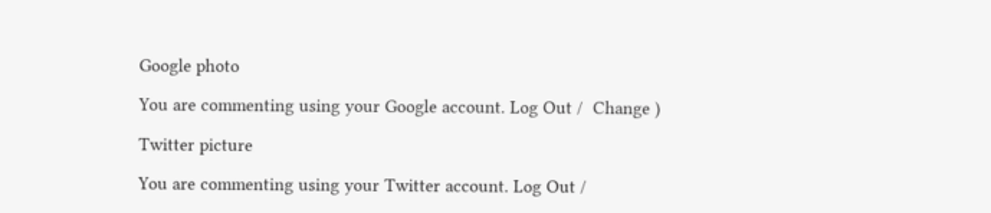Google photo

You are commenting using your Google account. Log Out /  Change )

Twitter picture

You are commenting using your Twitter account. Log Out /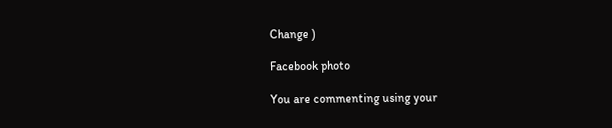Change )

Facebook photo

You are commenting using your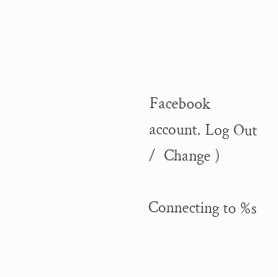Facebook account. Log Out /  Change )

Connecting to %s